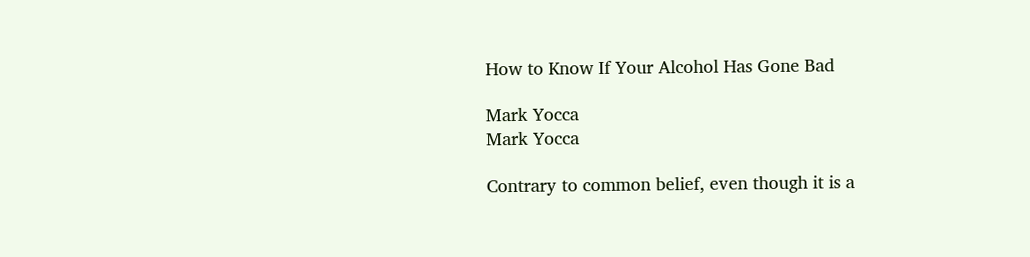How to Know If Your Alcohol Has Gone Bad

Mark Yocca
Mark Yocca

Contrary to common belief, even though it is a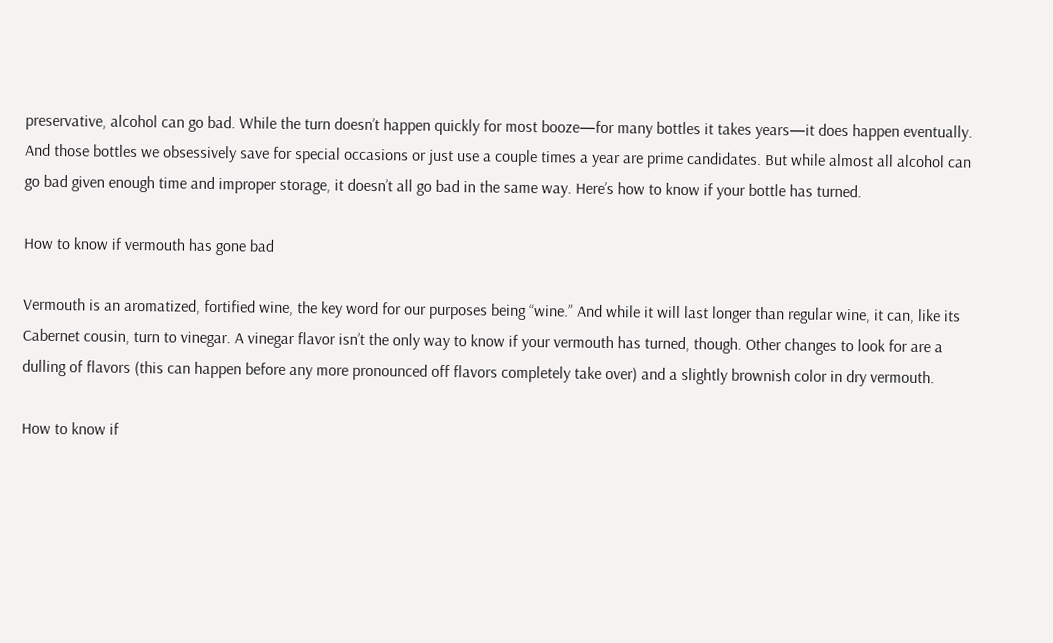preservative, alcohol can go bad. While the turn doesn’t happen quickly for most booze—for many bottles it takes years—it does happen eventually. And those bottles we obsessively save for special occasions or just use a couple times a year are prime candidates. But while almost all alcohol can go bad given enough time and improper storage, it doesn’t all go bad in the same way. Here’s how to know if your bottle has turned.

How to know if vermouth has gone bad

Vermouth is an aromatized, fortified wine, the key word for our purposes being “wine.” And while it will last longer than regular wine, it can, like its Cabernet cousin, turn to vinegar. A vinegar flavor isn’t the only way to know if your vermouth has turned, though. Other changes to look for are a dulling of flavors (this can happen before any more pronounced off flavors completely take over) and a slightly brownish color in dry vermouth.

How to know if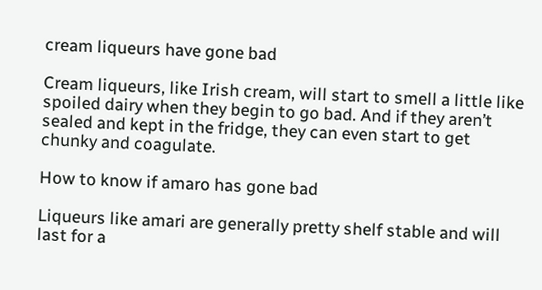cream liqueurs have gone bad

Cream liqueurs, like Irish cream, will start to smell a little like spoiled dairy when they begin to go bad. And if they aren’t sealed and kept in the fridge, they can even start to get chunky and coagulate.

How to know if amaro has gone bad

Liqueurs like amari are generally pretty shelf stable and will last for a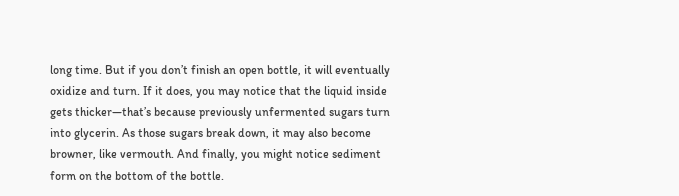long time. But if you don’t finish an open bottle, it will eventually oxidize and turn. If it does, you may notice that the liquid inside gets thicker—that’s because previously unfermented sugars turn into glycerin. As those sugars break down, it may also become browner, like vermouth. And finally, you might notice sediment form on the bottom of the bottle.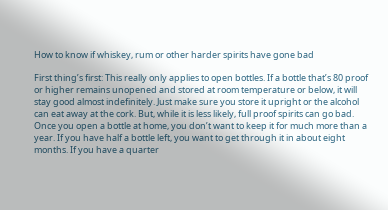How to know if whiskey, rum or other harder spirits have gone bad

First thing’s first: This really only applies to open bottles. If a bottle that’s 80 proof or higher remains unopened and stored at room temperature or below, it will stay good almost indefinitely. Just make sure you store it upright or the alcohol can eat away at the cork. But, while it is less likely, full proof spirits can go bad. Once you open a bottle at home, you don’t want to keep it for much more than a year. If you have half a bottle left, you want to get through it in about eight months. If you have a quarter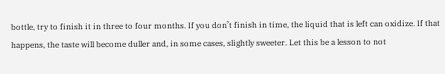bottle, try to finish it in three to four months. If you don’t finish in time, the liquid that is left can oxidize. If that happens, the taste will become duller and, in some cases, slightly sweeter. Let this be a lesson to not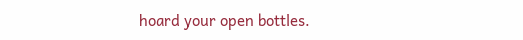hoard your open bottles.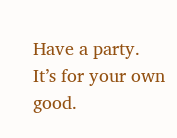Have a party. It’s for your own good.